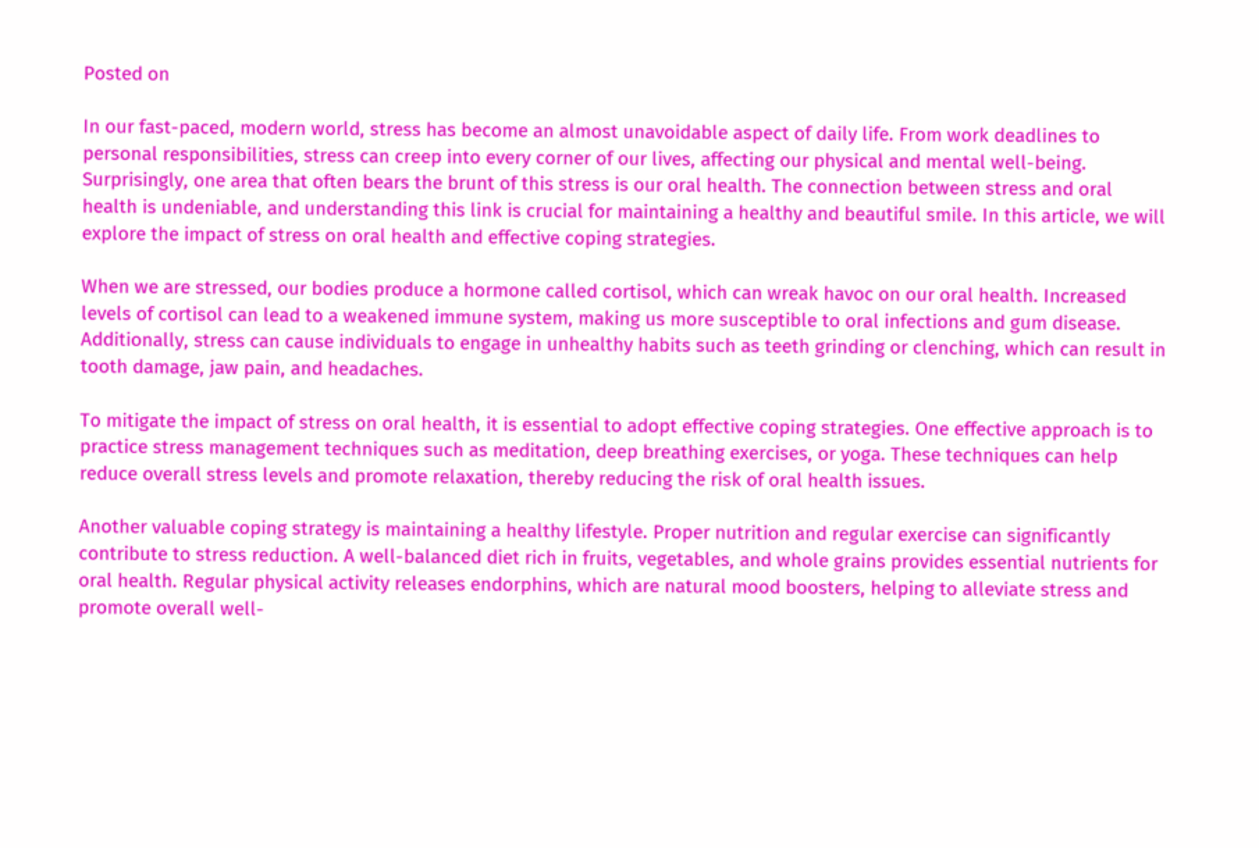Posted on

In our fast-paced, modern world, stress has become an almost unavoidable aspect of daily life. From work deadlines to personal responsibilities, stress can creep into every corner of our lives, affecting our physical and mental well-being. Surprisingly, one area that often bears the brunt of this stress is our oral health. The connection between stress and oral health is undeniable, and understanding this link is crucial for maintaining a healthy and beautiful smile. In this article, we will explore the impact of stress on oral health and effective coping strategies.

When we are stressed, our bodies produce a hormone called cortisol, which can wreak havoc on our oral health. Increased levels of cortisol can lead to a weakened immune system, making us more susceptible to oral infections and gum disease. Additionally, stress can cause individuals to engage in unhealthy habits such as teeth grinding or clenching, which can result in tooth damage, jaw pain, and headaches.

To mitigate the impact of stress on oral health, it is essential to adopt effective coping strategies. One effective approach is to practice stress management techniques such as meditation, deep breathing exercises, or yoga. These techniques can help reduce overall stress levels and promote relaxation, thereby reducing the risk of oral health issues.

Another valuable coping strategy is maintaining a healthy lifestyle. Proper nutrition and regular exercise can significantly contribute to stress reduction. A well-balanced diet rich in fruits, vegetables, and whole grains provides essential nutrients for oral health. Regular physical activity releases endorphins, which are natural mood boosters, helping to alleviate stress and promote overall well-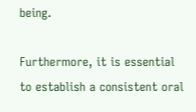being.

Furthermore, it is essential to establish a consistent oral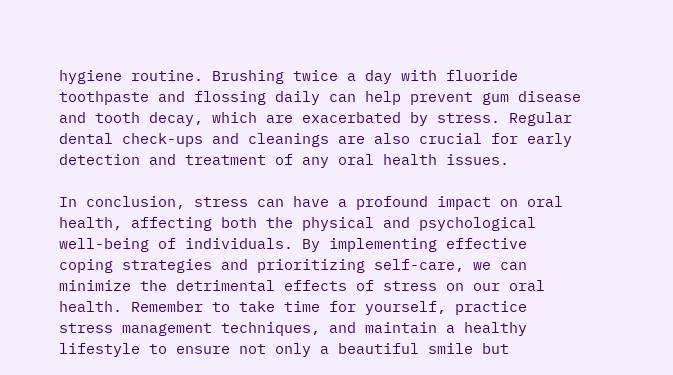hygiene routine. Brushing twice a day with fluoride toothpaste and flossing daily can help prevent gum disease and tooth decay, which are exacerbated by stress. Regular dental check-ups and cleanings are also crucial for early detection and treatment of any oral health issues.

In conclusion, stress can have a profound impact on oral health, affecting both the physical and psychological well-being of individuals. By implementing effective coping strategies and prioritizing self-care, we can minimize the detrimental effects of stress on our oral health. Remember to take time for yourself, practice stress management techniques, and maintain a healthy lifestyle to ensure not only a beautiful smile but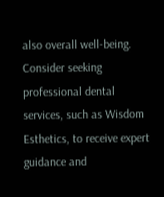also overall well-being. Consider seeking professional dental services, such as Wisdom Esthetics, to receive expert guidance and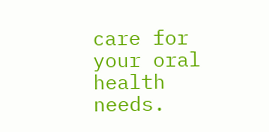care for your oral health needs.